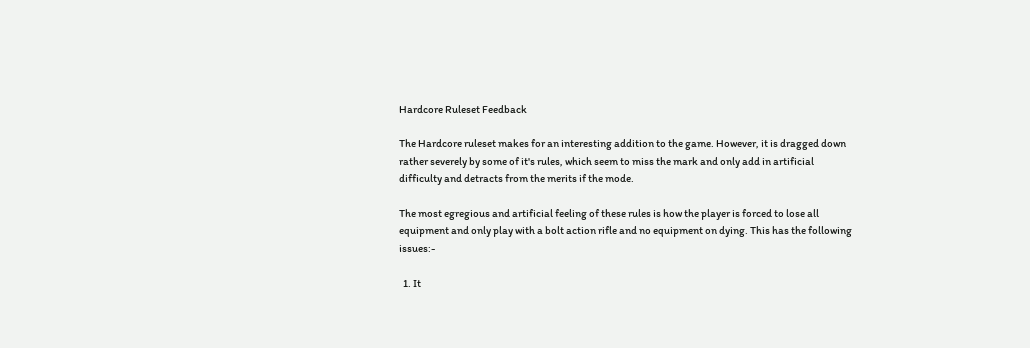Hardcore Ruleset Feedback

The Hardcore ruleset makes for an interesting addition to the game. However, it is dragged down rather severely by some of it's rules, which seem to miss the mark and only add in artificial difficulty and detracts from the merits if the mode.

The most egregious and artificial feeling of these rules is how the player is forced to lose all equipment and only play with a bolt action rifle and no equipment on dying. This has the following issues:-

  1. It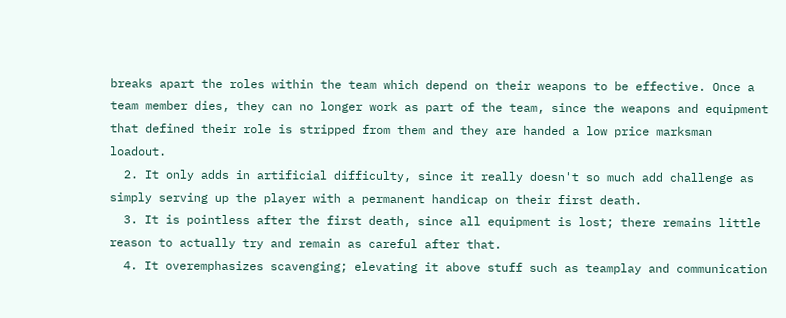breaks apart the roles within the team which depend on their weapons to be effective. Once a team member dies, they can no longer work as part of the team, since the weapons and equipment that defined their role is stripped from them and they are handed a low price marksman loadout.
  2. It only adds in artificial difficulty, since it really doesn't so much add challenge as simply serving up the player with a permanent handicap on their first death.
  3. It is pointless after the first death, since all equipment is lost; there remains little reason to actually try and remain as careful after that.
  4. It overemphasizes scavenging; elevating it above stuff such as teamplay and communication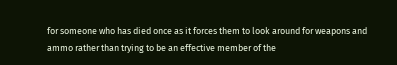for someone who has died once as it forces them to look around for weapons and ammo rather than trying to be an effective member of the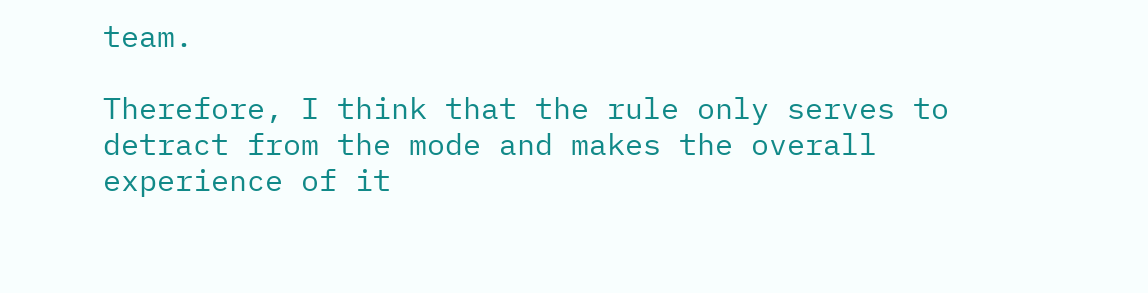team.

Therefore, I think that the rule only serves to detract from the mode and makes the overall experience of it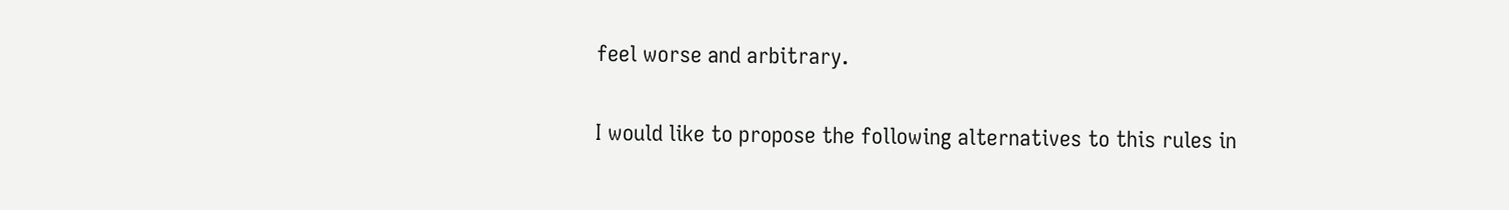feel worse and arbitrary.

I would like to propose the following alternatives to this rules in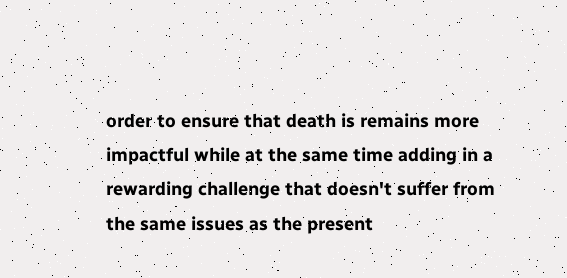order to ensure that death is remains more impactful while at the same time adding in a rewarding challenge that doesn't suffer from the same issues as the present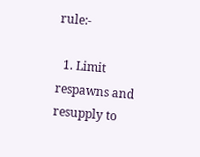rule:-

  1. Limit respawns and resupply to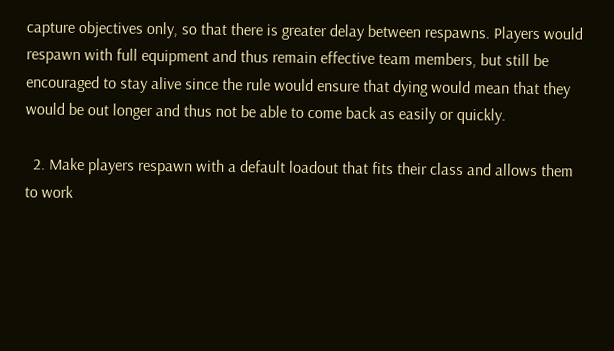capture objectives only, so that there is greater delay between respawns. Players would respawn with full equipment and thus remain effective team members, but still be encouraged to stay alive since the rule would ensure that dying would mean that they would be out longer and thus not be able to come back as easily or quickly.

  2. Make players respawn with a default loadout that fits their class and allows them to work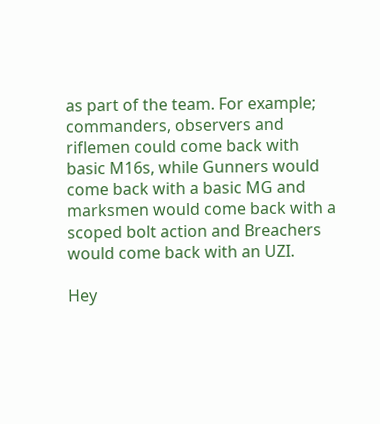as part of the team. For example; commanders, observers and riflemen could come back with basic M16s, while Gunners would come back with a basic MG and marksmen would come back with a scoped bolt action and Breachers would come back with an UZI.

Hey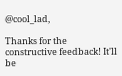@cool_lad,

Thanks for the constructive feedback! It'll be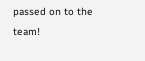passed on to the team!